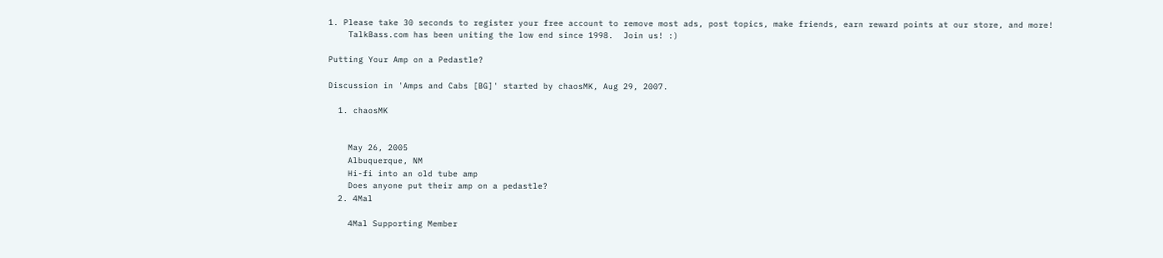1. Please take 30 seconds to register your free account to remove most ads, post topics, make friends, earn reward points at our store, and more!
    TalkBass.com has been uniting the low end since 1998.  Join us! :)

Putting Your Amp on a Pedastle?

Discussion in 'Amps and Cabs [BG]' started by chaosMK, Aug 29, 2007.

  1. chaosMK


    May 26, 2005
    Albuquerque, NM
    Hi-fi into an old tube amp
    Does anyone put their amp on a pedastle?
  2. 4Mal

    4Mal Supporting Member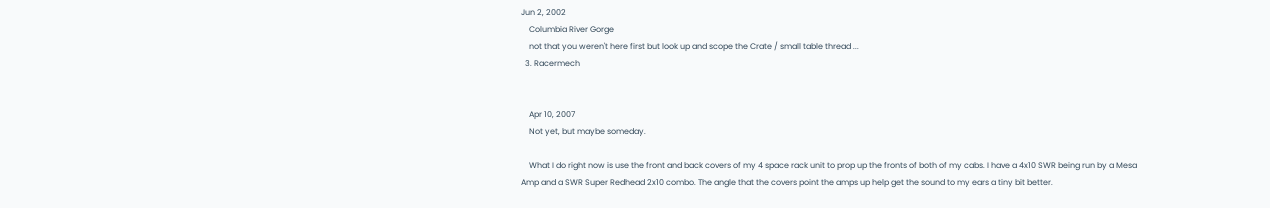Jun 2, 2002
    Columbia River Gorge
    not that you weren't here first but look up and scope the Crate / small table thread ...
  3. Racermech


    Apr 10, 2007
    Not yet, but maybe someday.

    What I do right now is use the front and back covers of my 4 space rack unit to prop up the fronts of both of my cabs. I have a 4x10 SWR being run by a Mesa Amp and a SWR Super Redhead 2x10 combo. The angle that the covers point the amps up help get the sound to my ears a tiny bit better.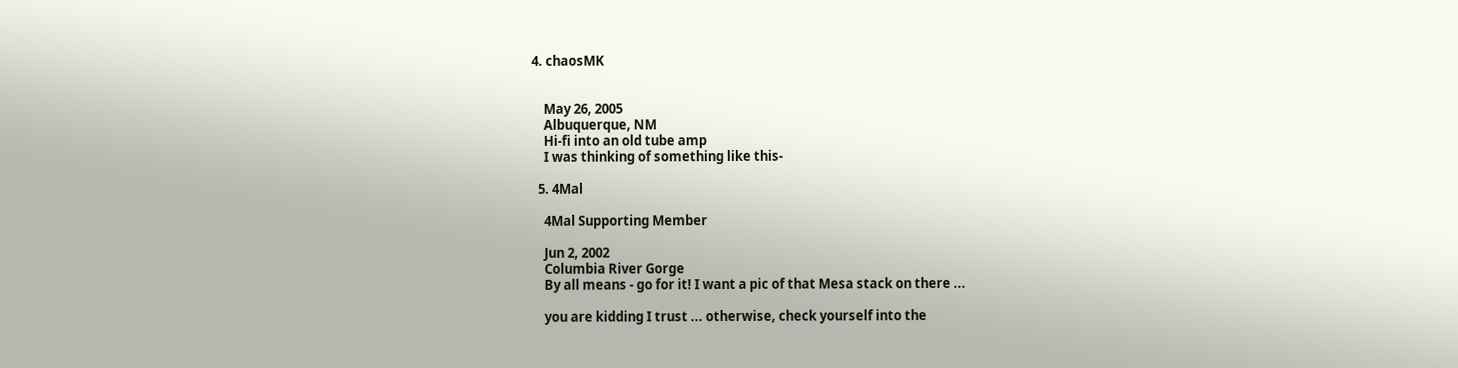4. chaosMK


    May 26, 2005
    Albuquerque, NM
    Hi-fi into an old tube amp
    I was thinking of something like this-

  5. 4Mal

    4Mal Supporting Member

    Jun 2, 2002
    Columbia River Gorge
    By all means - go for it! I want a pic of that Mesa stack on there ...

    you are kidding I trust ... otherwise, check yourself into the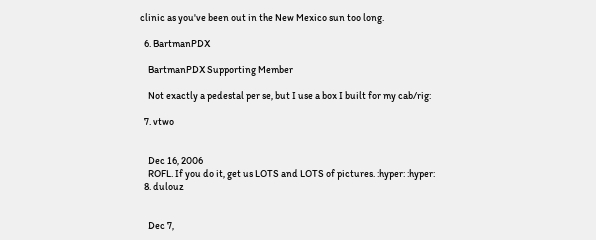clinic as you've been out in the New Mexico sun too long.

  6. BartmanPDX

    BartmanPDX Supporting Member

    Not exactly a pedestal per se, but I use a box I built for my cab/rig:

  7. vtwo


    Dec 16, 2006
    ROFL. If you do it, get us LOTS and LOTS of pictures. :hyper: :hyper:
  8. dulouz


    Dec 7,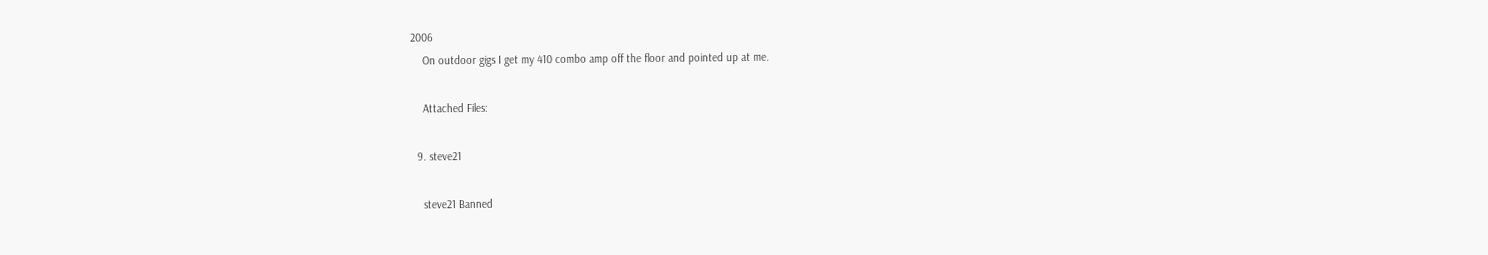2006
    On outdoor gigs I get my 410 combo amp off the floor and pointed up at me.

    Attached Files:

  9. steve21

    steve21 Banned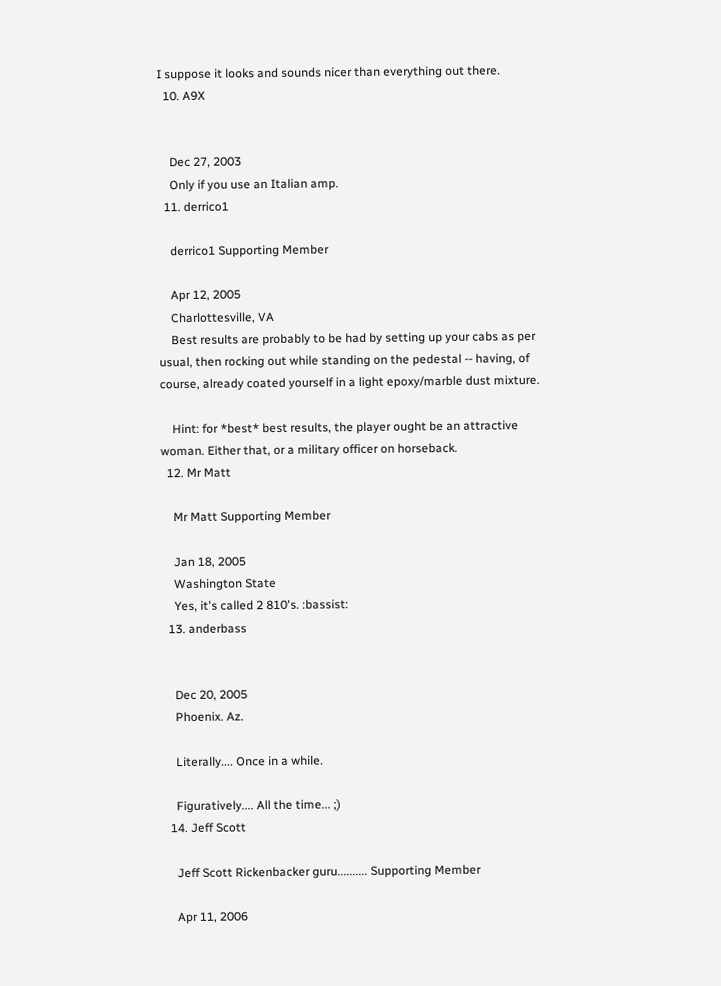I suppose it looks and sounds nicer than everything out there.
  10. A9X


    Dec 27, 2003
    Only if you use an Italian amp.
  11. derrico1

    derrico1 Supporting Member

    Apr 12, 2005
    Charlottesville, VA
    Best results are probably to be had by setting up your cabs as per usual, then rocking out while standing on the pedestal -- having, of course, already coated yourself in a light epoxy/marble dust mixture.

    Hint: for *best* best results, the player ought be an attractive woman. Either that, or a military officer on horseback.
  12. Mr Matt

    Mr Matt Supporting Member

    Jan 18, 2005
    Washington State
    Yes, it's called 2 810's. :bassist:
  13. anderbass


    Dec 20, 2005
    Phoenix. Az.

    Literally.... Once in a while.

    Figuratively.... All the time... ;)
  14. Jeff Scott

    Jeff Scott Rickenbacker guru.......... Supporting Member

    Apr 11, 2006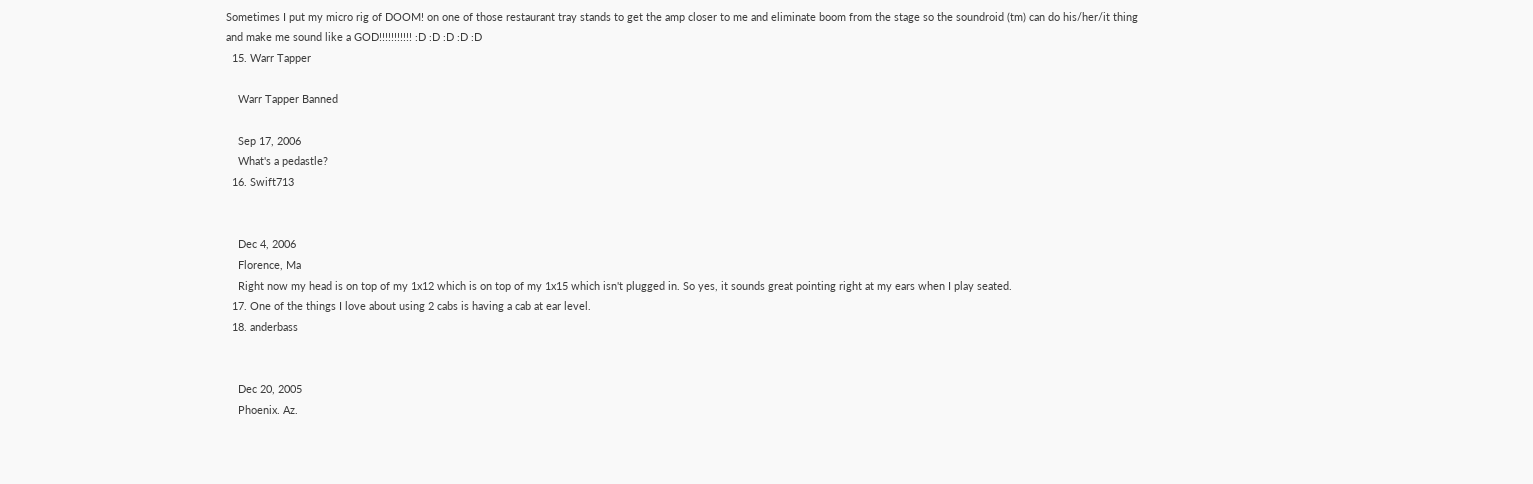Sometimes I put my micro rig of DOOM! on one of those restaurant tray stands to get the amp closer to me and eliminate boom from the stage so the soundroid (tm) can do his/her/it thing and make me sound like a GOD!!!!!!!!!!! :D :D :D :D :D
  15. Warr Tapper

    Warr Tapper Banned

    Sep 17, 2006
    What's a pedastle?
  16. Swift713


    Dec 4, 2006
    Florence, Ma
    Right now my head is on top of my 1x12 which is on top of my 1x15 which isn't plugged in. So yes, it sounds great pointing right at my ears when I play seated.
  17. One of the things I love about using 2 cabs is having a cab at ear level.
  18. anderbass


    Dec 20, 2005
    Phoenix. Az.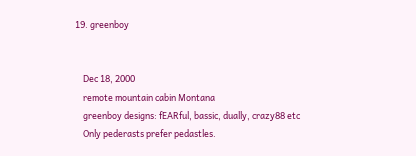19. greenboy


    Dec 18, 2000
    remote mountain cabin Montana
    greenboy designs: fEARful, bassic, dually, crazy88 etc
    Only pederasts prefer pedastles.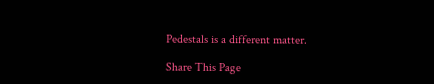Pedestals is a different matter.

Share This Page